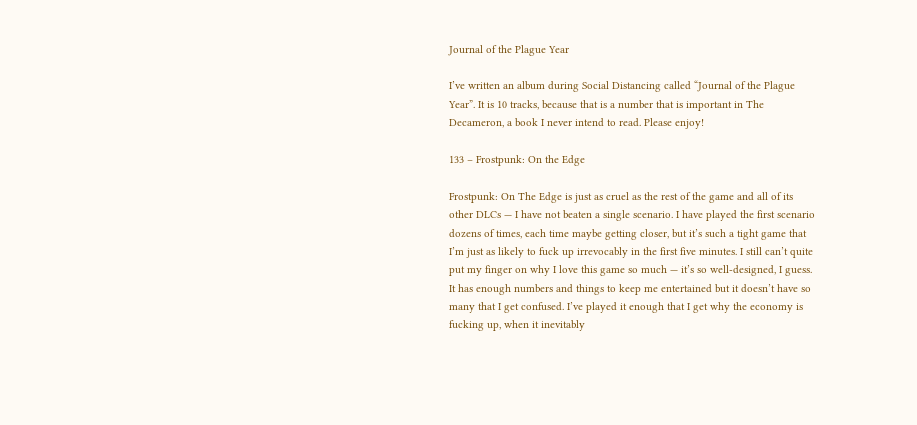Journal of the Plague Year

I’ve written an album during Social Distancing called “Journal of the Plague Year”. It is 10 tracks, because that is a number that is important in The Decameron, a book I never intend to read. Please enjoy!

133 – Frostpunk: On the Edge

Frostpunk: On The Edge is just as cruel as the rest of the game and all of its other DLCs — I have not beaten a single scenario. I have played the first scenario dozens of times, each time maybe getting closer, but it’s such a tight game that I’m just as likely to fuck up irrevocably in the first five minutes. I still can’t quite put my finger on why I love this game so much — it’s so well-designed, I guess. It has enough numbers and things to keep me entertained but it doesn’t have so many that I get confused. I’ve played it enough that I get why the economy is fucking up, when it inevitably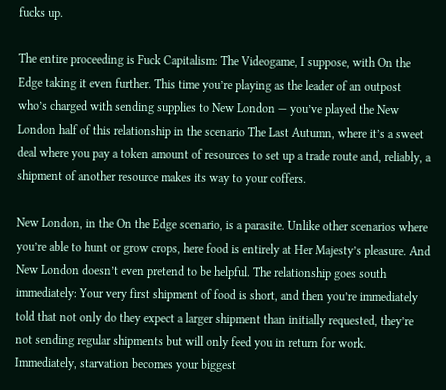fucks up.

The entire proceeding is Fuck Capitalism: The Videogame, I suppose, with On the Edge taking it even further. This time you’re playing as the leader of an outpost who’s charged with sending supplies to New London — you’ve played the New London half of this relationship in the scenario The Last Autumn, where it’s a sweet deal where you pay a token amount of resources to set up a trade route and, reliably, a shipment of another resource makes its way to your coffers.

New London, in the On the Edge scenario, is a parasite. Unlike other scenarios where you’re able to hunt or grow crops, here food is entirely at Her Majesty’s pleasure. And New London doesn’t even pretend to be helpful. The relationship goes south immediately: Your very first shipment of food is short, and then you’re immediately told that not only do they expect a larger shipment than initially requested, they’re not sending regular shipments but will only feed you in return for work. Immediately, starvation becomes your biggest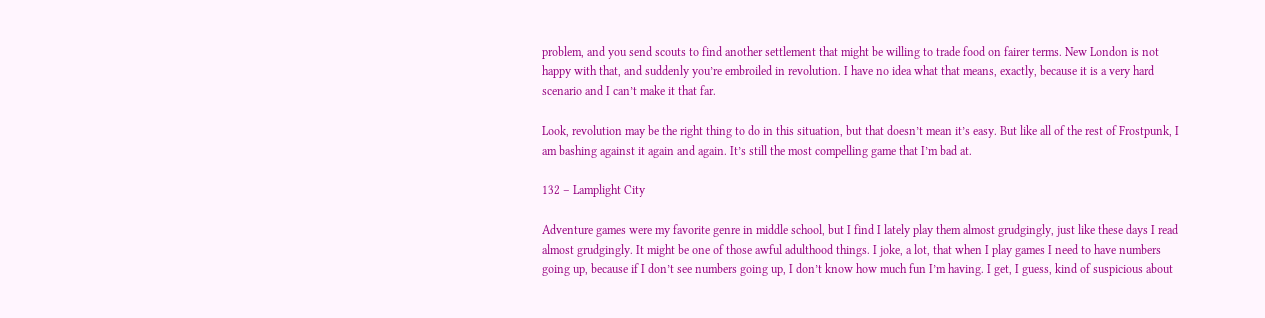problem, and you send scouts to find another settlement that might be willing to trade food on fairer terms. New London is not happy with that, and suddenly you’re embroiled in revolution. I have no idea what that means, exactly, because it is a very hard scenario and I can’t make it that far.

Look, revolution may be the right thing to do in this situation, but that doesn’t mean it’s easy. But like all of the rest of Frostpunk, I am bashing against it again and again. It’s still the most compelling game that I’m bad at.

132 – Lamplight City

Adventure games were my favorite genre in middle school, but I find I lately play them almost grudgingly, just like these days I read almost grudgingly. It might be one of those awful adulthood things. I joke, a lot, that when I play games I need to have numbers going up, because if I don’t see numbers going up, I don’t know how much fun I’m having. I get, I guess, kind of suspicious about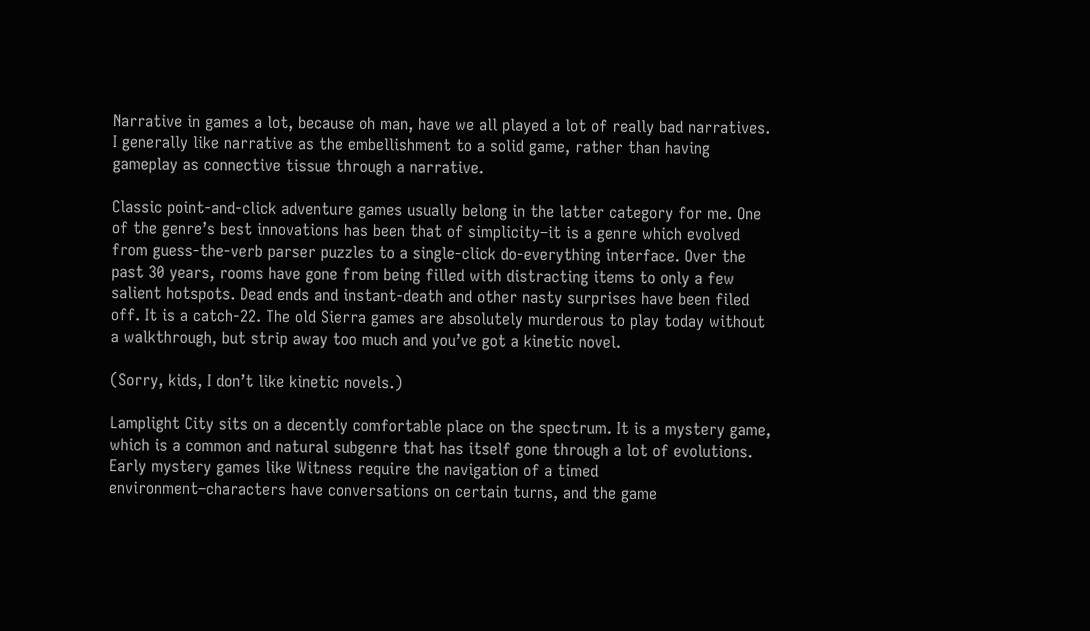Narrative in games a lot, because oh man, have we all played a lot of really bad narratives. I generally like narrative as the embellishment to a solid game, rather than having gameplay as connective tissue through a narrative.

Classic point-and-click adventure games usually belong in the latter category for me. One of the genre’s best innovations has been that of simplicity–it is a genre which evolved from guess-the-verb parser puzzles to a single-click do-everything interface. Over the past 30 years, rooms have gone from being filled with distracting items to only a few salient hotspots. Dead ends and instant-death and other nasty surprises have been filed off. It is a catch-22. The old Sierra games are absolutely murderous to play today without a walkthrough, but strip away too much and you’ve got a kinetic novel.

(Sorry, kids, I don’t like kinetic novels.)

Lamplight City sits on a decently comfortable place on the spectrum. It is a mystery game, which is a common and natural subgenre that has itself gone through a lot of evolutions. Early mystery games like Witness require the navigation of a timed environment–characters have conversations on certain turns, and the game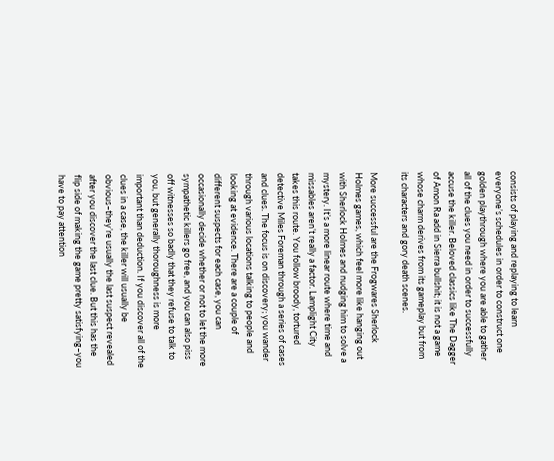consists of playing and replaying to learn everyone’s schedules in order to construct one golden playthrough where you are able to gather all of the clues you need in order to successfully accuse the killer. Beloved classics like The Dagger of Amon Ra add in Sierra bullshit; it is not a game whose charm derives from its gameplay but from its characters and gory death scenes.

More successful are the Frogwares Sherlock Holmes games, which feel more like hanging out with Sherlock Holmes and nudging him to solve a mystery. It’s a more linear route where time and missables aren’t really a factor. Lamplight City takes this route. You follow broody, tortured detective Miles Foreman through a series of cases and clues. The focus is on discovery; you wander through various locations talking to people and looking at evidence. There are a couple of different suspects for each case, you can occasionally decide whether or not to let the more sympathetic killers go free, and you can also piss off witnesses so badly that they refuse to talk to you, but generally thoroughness is more important than deduction. If you discover all of the clues in a case, the killer will usually be obvious–they’re usually the last suspect revealed after you discover the last clue. But this has the flip side of making the game pretty satisfying–you have to pay attention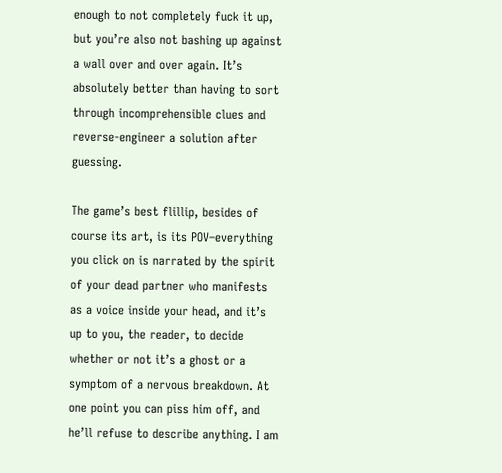enough to not completely fuck it up, but you’re also not bashing up against a wall over and over again. It’s absolutely better than having to sort through incomprehensible clues and reverse-engineer a solution after guessing.

The game’s best flillip, besides of course its art, is its POV–everything you click on is narrated by the spirit of your dead partner who manifests as a voice inside your head, and it’s up to you, the reader, to decide whether or not it’s a ghost or a symptom of a nervous breakdown. At one point you can piss him off, and he’ll refuse to describe anything. I am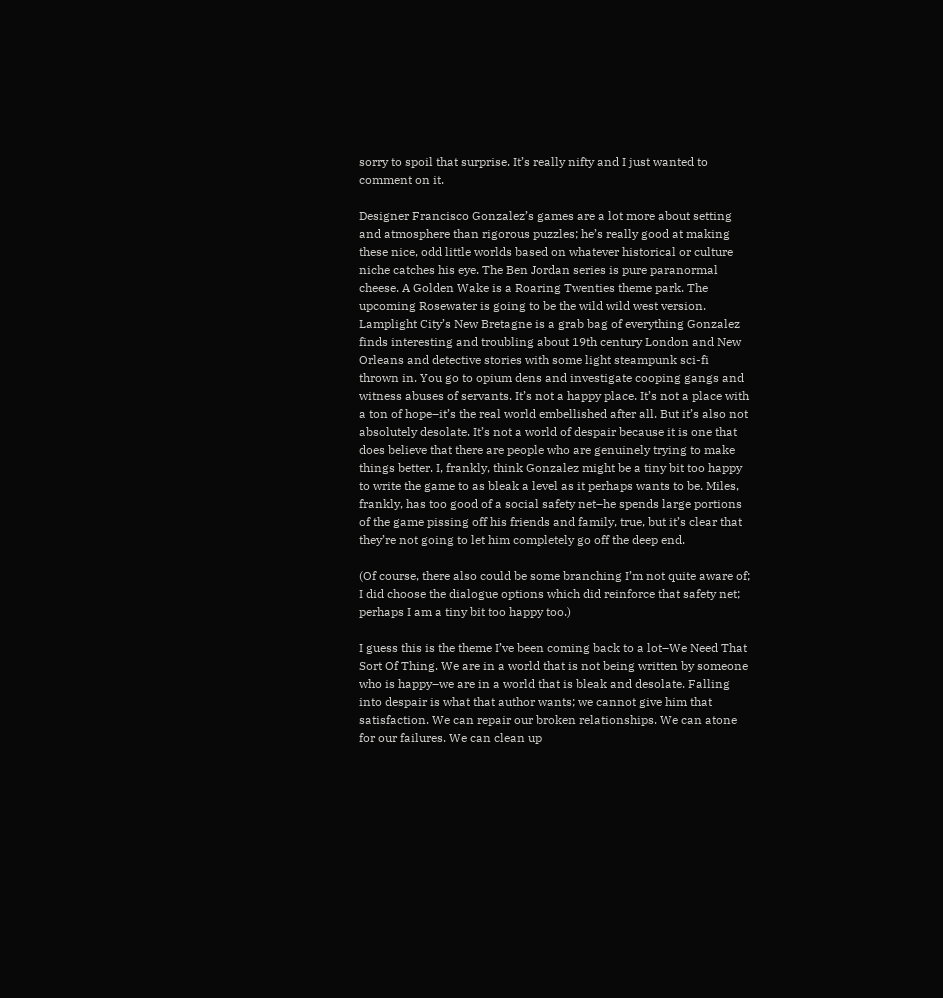sorry to spoil that surprise. It’s really nifty and I just wanted to comment on it.

Designer Francisco Gonzalez’s games are a lot more about setting and atmosphere than rigorous puzzles; he’s really good at making these nice, odd little worlds based on whatever historical or culture niche catches his eye. The Ben Jordan series is pure paranormal cheese. A Golden Wake is a Roaring Twenties theme park. The upcoming Rosewater is going to be the wild wild west version. Lamplight City’s New Bretagne is a grab bag of everything Gonzalez finds interesting and troubling about 19th century London and New Orleans and detective stories with some light steampunk sci-fi thrown in. You go to opium dens and investigate cooping gangs and witness abuses of servants. It’s not a happy place. It’s not a place with a ton of hope–it’s the real world embellished after all. But it’s also not absolutely desolate. It’s not a world of despair because it is one that does believe that there are people who are genuinely trying to make things better. I, frankly, think Gonzalez might be a tiny bit too happy to write the game to as bleak a level as it perhaps wants to be. Miles, frankly, has too good of a social safety net–he spends large portions of the game pissing off his friends and family, true, but it’s clear that they’re not going to let him completely go off the deep end.

(Of course, there also could be some branching I’m not quite aware of; I did choose the dialogue options which did reinforce that safety net; perhaps I am a tiny bit too happy too.)

I guess this is the theme I’ve been coming back to a lot–We Need That Sort Of Thing. We are in a world that is not being written by someone who is happy–we are in a world that is bleak and desolate. Falling into despair is what that author wants; we cannot give him that satisfaction. We can repair our broken relationships. We can atone for our failures. We can clean up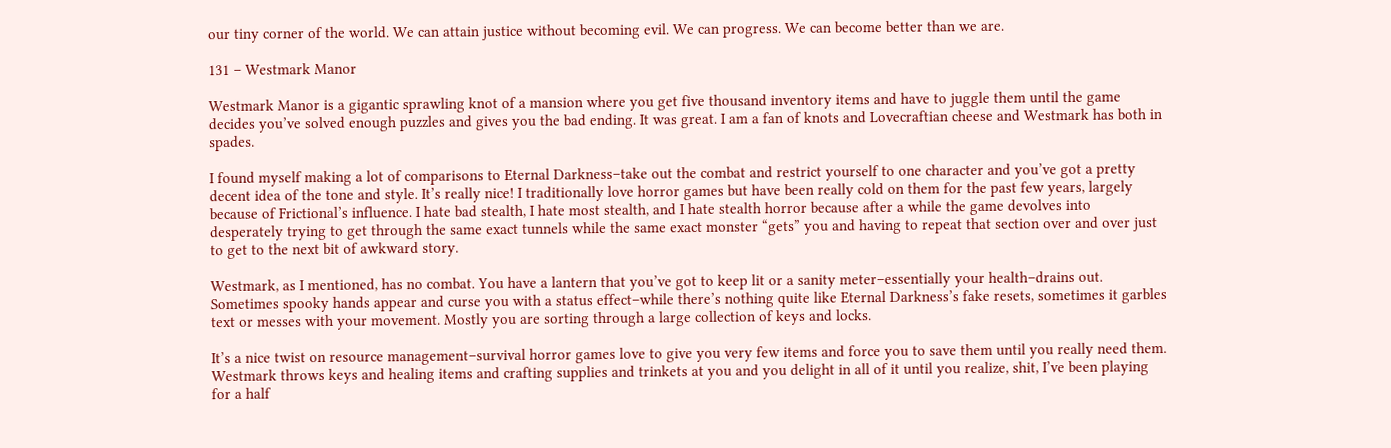our tiny corner of the world. We can attain justice without becoming evil. We can progress. We can become better than we are.

131 – Westmark Manor

Westmark Manor is a gigantic sprawling knot of a mansion where you get five thousand inventory items and have to juggle them until the game decides you’ve solved enough puzzles and gives you the bad ending. It was great. I am a fan of knots and Lovecraftian cheese and Westmark has both in spades.

I found myself making a lot of comparisons to Eternal Darkness–take out the combat and restrict yourself to one character and you’ve got a pretty decent idea of the tone and style. It’s really nice! I traditionally love horror games but have been really cold on them for the past few years, largely because of Frictional’s influence. I hate bad stealth, I hate most stealth, and I hate stealth horror because after a while the game devolves into desperately trying to get through the same exact tunnels while the same exact monster “gets” you and having to repeat that section over and over just to get to the next bit of awkward story.

Westmark, as I mentioned, has no combat. You have a lantern that you’ve got to keep lit or a sanity meter–essentially your health–drains out. Sometimes spooky hands appear and curse you with a status effect–while there’s nothing quite like Eternal Darkness’s fake resets, sometimes it garbles text or messes with your movement. Mostly you are sorting through a large collection of keys and locks.

It’s a nice twist on resource management–survival horror games love to give you very few items and force you to save them until you really need them. Westmark throws keys and healing items and crafting supplies and trinkets at you and you delight in all of it until you realize, shit, I’ve been playing for a half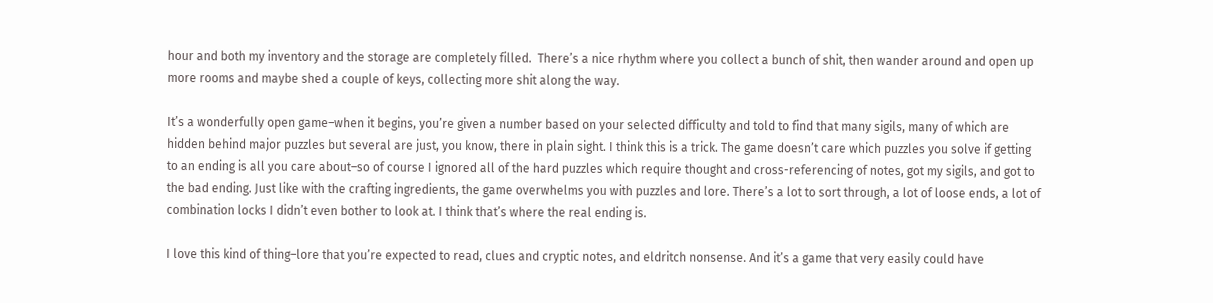hour and both my inventory and the storage are completely filled.  There’s a nice rhythm where you collect a bunch of shit, then wander around and open up more rooms and maybe shed a couple of keys, collecting more shit along the way.

It’s a wonderfully open game–when it begins, you’re given a number based on your selected difficulty and told to find that many sigils, many of which are hidden behind major puzzles but several are just, you know, there in plain sight. I think this is a trick. The game doesn’t care which puzzles you solve if getting to an ending is all you care about–so of course I ignored all of the hard puzzles which require thought and cross-referencing of notes, got my sigils, and got to the bad ending. Just like with the crafting ingredients, the game overwhelms you with puzzles and lore. There’s a lot to sort through, a lot of loose ends, a lot of combination locks I didn’t even bother to look at. I think that’s where the real ending is.

I love this kind of thing–lore that you’re expected to read, clues and cryptic notes, and eldritch nonsense. And it’s a game that very easily could have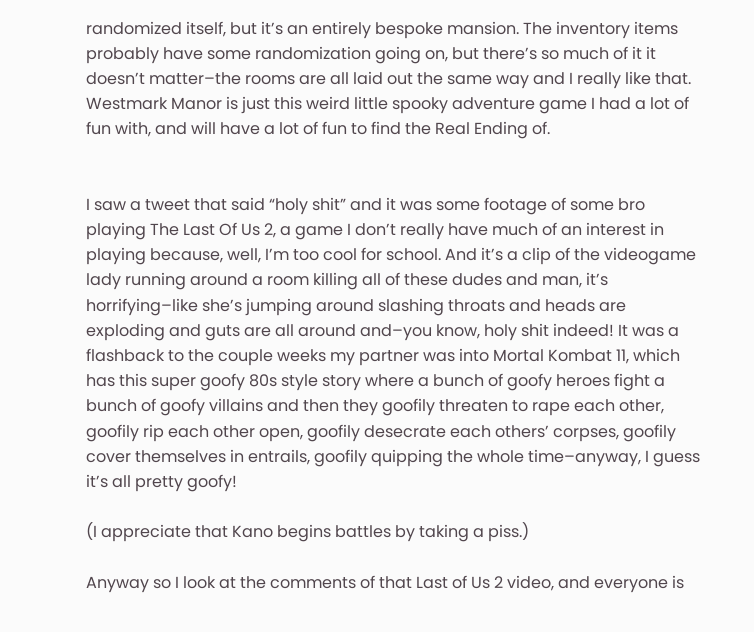randomized itself, but it’s an entirely bespoke mansion. The inventory items probably have some randomization going on, but there’s so much of it it doesn’t matter–the rooms are all laid out the same way and I really like that. Westmark Manor is just this weird little spooky adventure game I had a lot of fun with, and will have a lot of fun to find the Real Ending of.


I saw a tweet that said “holy shit” and it was some footage of some bro playing The Last Of Us 2, a game I don’t really have much of an interest in playing because, well, I’m too cool for school. And it’s a clip of the videogame lady running around a room killing all of these dudes and man, it’s horrifying–like she’s jumping around slashing throats and heads are exploding and guts are all around and–you know, holy shit indeed! It was a flashback to the couple weeks my partner was into Mortal Kombat 11, which has this super goofy 80s style story where a bunch of goofy heroes fight a bunch of goofy villains and then they goofily threaten to rape each other, goofily rip each other open, goofily desecrate each others’ corpses, goofily cover themselves in entrails, goofily quipping the whole time–anyway, I guess it’s all pretty goofy!

(I appreciate that Kano begins battles by taking a piss.)

Anyway so I look at the comments of that Last of Us 2 video, and everyone is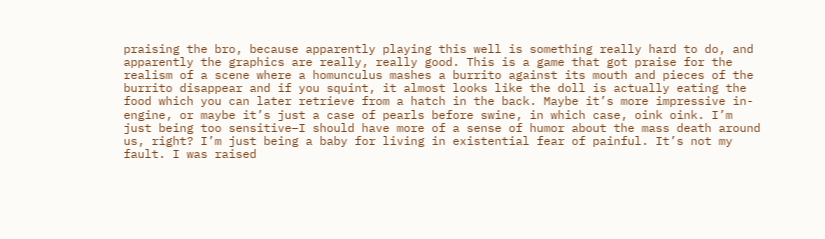praising the bro, because apparently playing this well is something really hard to do, and apparently the graphics are really, really good. This is a game that got praise for the realism of a scene where a homunculus mashes a burrito against its mouth and pieces of the burrito disappear and if you squint, it almost looks like the doll is actually eating the food which you can later retrieve from a hatch in the back. Maybe it’s more impressive in-engine, or maybe it’s just a case of pearls before swine, in which case, oink oink. I’m just being too sensitive–I should have more of a sense of humor about the mass death around us, right? I’m just being a baby for living in existential fear of painful. It’s not my fault. I was raised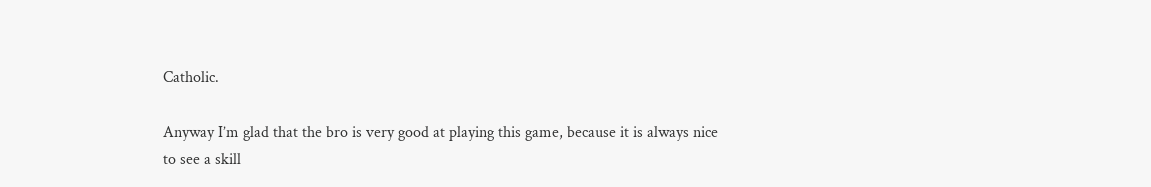Catholic.

Anyway I’m glad that the bro is very good at playing this game, because it is always nice to see a skill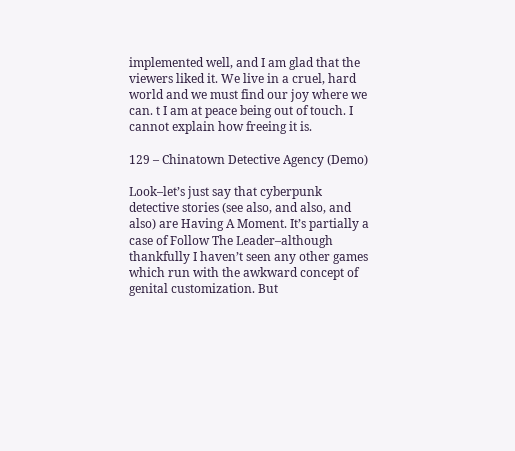implemented well, and I am glad that the viewers liked it. We live in a cruel, hard world and we must find our joy where we can. t I am at peace being out of touch. I cannot explain how freeing it is.

129 – Chinatown Detective Agency (Demo)

Look–let’s just say that cyberpunk detective stories (see also, and also, and also) are Having A Moment. It’s partially a case of Follow The Leader–although thankfully I haven’t seen any other games which run with the awkward concept of genital customization. But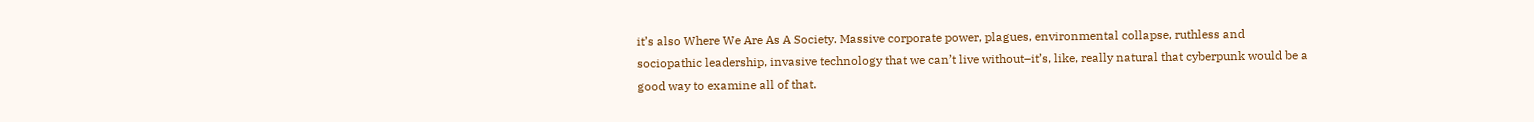it’s also Where We Are As A Society. Massive corporate power, plagues, environmental collapse, ruthless and sociopathic leadership, invasive technology that we can’t live without–it’s, like, really natural that cyberpunk would be a good way to examine all of that.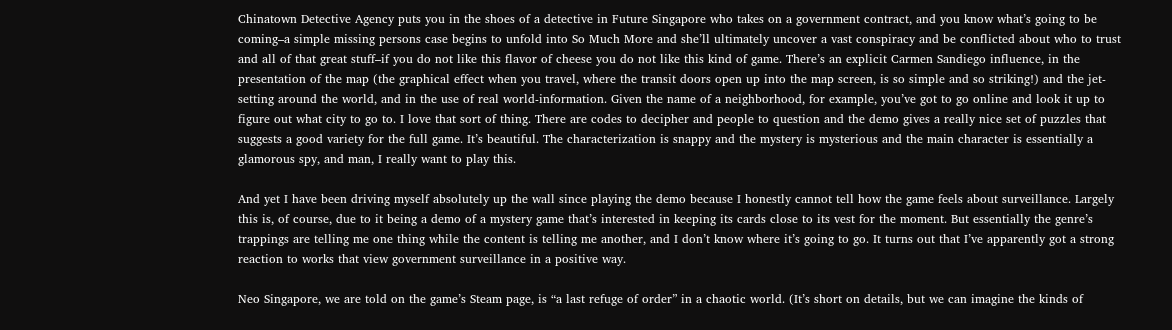Chinatown Detective Agency puts you in the shoes of a detective in Future Singapore who takes on a government contract, and you know what’s going to be coming–a simple missing persons case begins to unfold into So Much More and she’ll ultimately uncover a vast conspiracy and be conflicted about who to trust and all of that great stuff–if you do not like this flavor of cheese you do not like this kind of game. There’s an explicit Carmen Sandiego influence, in the presentation of the map (the graphical effect when you travel, where the transit doors open up into the map screen, is so simple and so striking!) and the jet-setting around the world, and in the use of real world-information. Given the name of a neighborhood, for example, you’ve got to go online and look it up to figure out what city to go to. I love that sort of thing. There are codes to decipher and people to question and the demo gives a really nice set of puzzles that suggests a good variety for the full game. It’s beautiful. The characterization is snappy and the mystery is mysterious and the main character is essentially a glamorous spy, and man, I really want to play this.

And yet I have been driving myself absolutely up the wall since playing the demo because I honestly cannot tell how the game feels about surveillance. Largely this is, of course, due to it being a demo of a mystery game that’s interested in keeping its cards close to its vest for the moment. But essentially the genre’s trappings are telling me one thing while the content is telling me another, and I don’t know where it’s going to go. It turns out that I’ve apparently got a strong reaction to works that view government surveillance in a positive way.

Neo Singapore, we are told on the game’s Steam page, is “a last refuge of order” in a chaotic world. (It’s short on details, but we can imagine the kinds of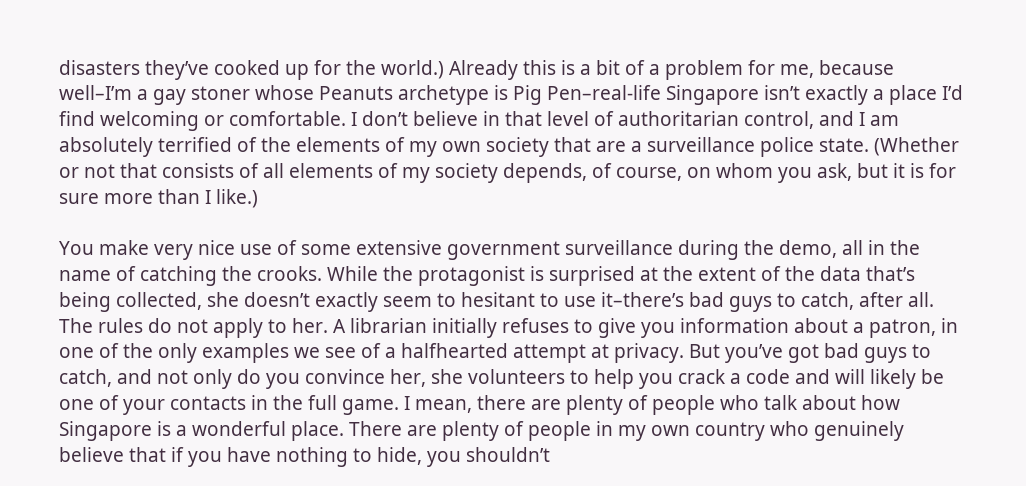disasters they’ve cooked up for the world.) Already this is a bit of a problem for me, because well–I’m a gay stoner whose Peanuts archetype is Pig Pen–real-life Singapore isn’t exactly a place I’d find welcoming or comfortable. I don’t believe in that level of authoritarian control, and I am absolutely terrified of the elements of my own society that are a surveillance police state. (Whether or not that consists of all elements of my society depends, of course, on whom you ask, but it is for sure more than I like.)

You make very nice use of some extensive government surveillance during the demo, all in the name of catching the crooks. While the protagonist is surprised at the extent of the data that’s being collected, she doesn’t exactly seem to hesitant to use it–there’s bad guys to catch, after all. The rules do not apply to her. A librarian initially refuses to give you information about a patron, in one of the only examples we see of a halfhearted attempt at privacy. But you’ve got bad guys to catch, and not only do you convince her, she volunteers to help you crack a code and will likely be one of your contacts in the full game. I mean, there are plenty of people who talk about how Singapore is a wonderful place. There are plenty of people in my own country who genuinely believe that if you have nothing to hide, you shouldn’t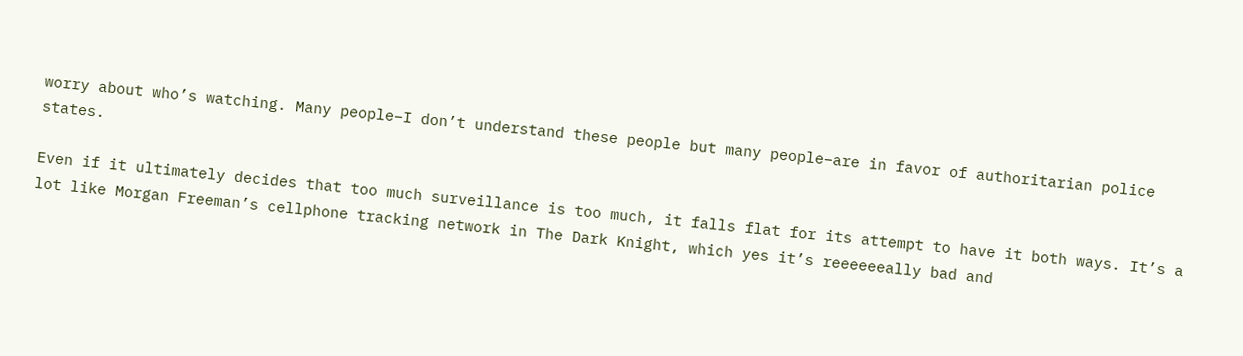worry about who’s watching. Many people–I don’t understand these people but many people–are in favor of authoritarian police states.

Even if it ultimately decides that too much surveillance is too much, it falls flat for its attempt to have it both ways. It’s a lot like Morgan Freeman’s cellphone tracking network in The Dark Knight, which yes it’s reeeeeeally bad and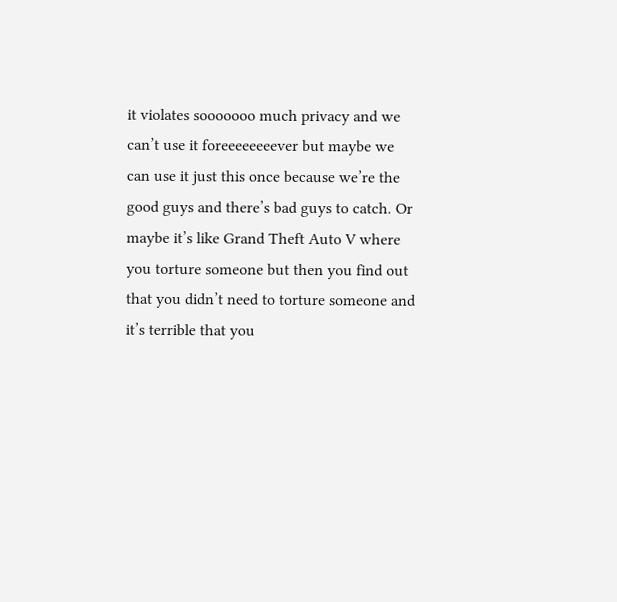it violates sooooooo much privacy and we can’t use it foreeeeeeeever but maybe we can use it just this once because we’re the good guys and there’s bad guys to catch. Or maybe it’s like Grand Theft Auto V where you torture someone but then you find out that you didn’t need to torture someone and it’s terrible that you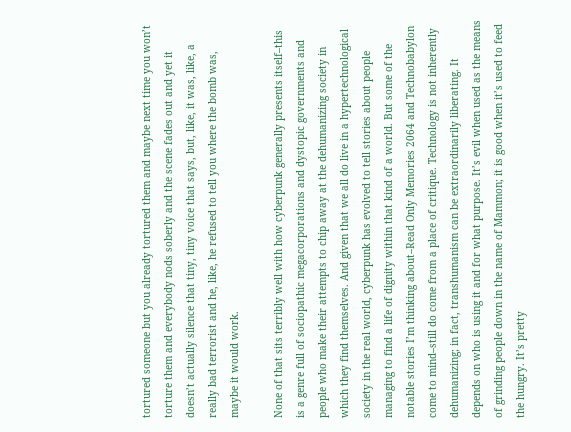tortured someone but you already tortured them and maybe next time you won’t torture them and everybody nods soberly and the scene fades out and yet it doesn’t actually silence that tiny, tiny voice that says, but, like, it was, like, a really bad terrorist and he, like, he refused to tell you where the bomb was, maybe it would work.

None of that sits terribly well with how cyberpunk generally presents itself–this is a genre full of sociopathic megacorporations and dystopic governments and people who make their attempts to chip away at the dehumanizing society in which they find themselves. And given that we all do live in a hypertechnological society in the real world, cyberpunk has evolved to tell stories about people managing to find a life of dignity within that kind of a world. But some of the notable stories I’m thinking about–Read Only Memories 2064 and Technobabylon come to mind–still do come from a place of critique. Technology is not inherently dehumanizing; in fact, transhumanism can be extraordinarily liberating. It depends on who is using it and for what purpose. It’s evil when used as the means of grinding people down in the name of Mammon; it is good when it’s used to feed the hungry. It’s pretty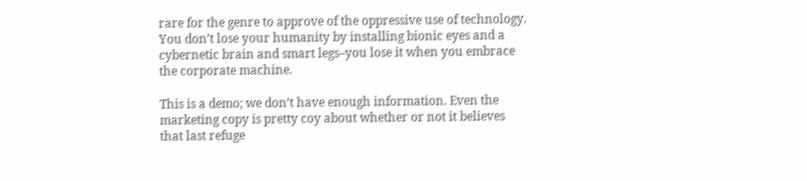rare for the genre to approve of the oppressive use of technology. You don’t lose your humanity by installing bionic eyes and a cybernetic brain and smart legs–you lose it when you embrace the corporate machine.

This is a demo; we don’t have enough information. Even the marketing copy is pretty coy about whether or not it believes that last refuge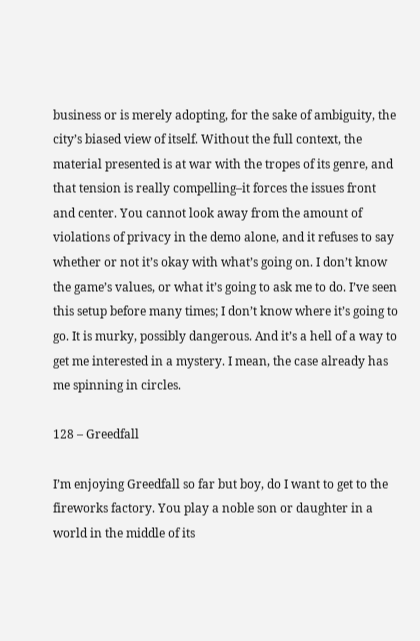business or is merely adopting, for the sake of ambiguity, the city’s biased view of itself. Without the full context, the material presented is at war with the tropes of its genre, and that tension is really compelling–it forces the issues front and center. You cannot look away from the amount of violations of privacy in the demo alone, and it refuses to say whether or not it’s okay with what’s going on. I don’t know the game’s values, or what it’s going to ask me to do. I’ve seen this setup before many times; I don’t know where it’s going to go. It is murky, possibly dangerous. And it’s a hell of a way to get me interested in a mystery. I mean, the case already has me spinning in circles.

128 – Greedfall

I’m enjoying Greedfall so far but boy, do I want to get to the fireworks factory. You play a noble son or daughter in a world in the middle of its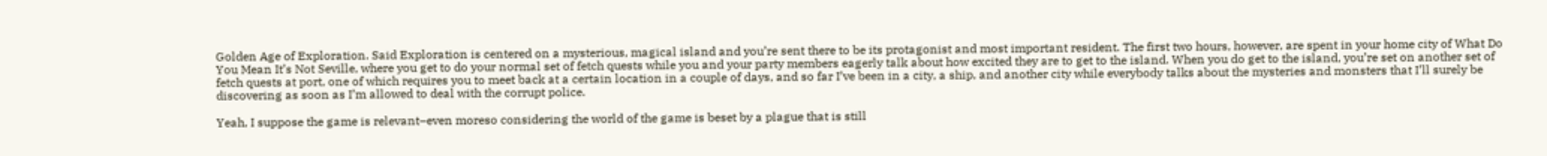Golden Age of Exploration. Said Exploration is centered on a mysterious, magical island and you’re sent there to be its protagonist and most important resident. The first two hours, however, are spent in your home city of What Do You Mean It’s Not Seville, where you get to do your normal set of fetch quests while you and your party members eagerly talk about how excited they are to get to the island. When you do get to the island, you’re set on another set of fetch quests at port, one of which requires you to meet back at a certain location in a couple of days, and so far I’ve been in a city, a ship, and another city while everybody talks about the mysteries and monsters that I’ll surely be discovering as soon as I’m allowed to deal with the corrupt police.

Yeah, I suppose the game is relevant–even moreso considering the world of the game is beset by a plague that is still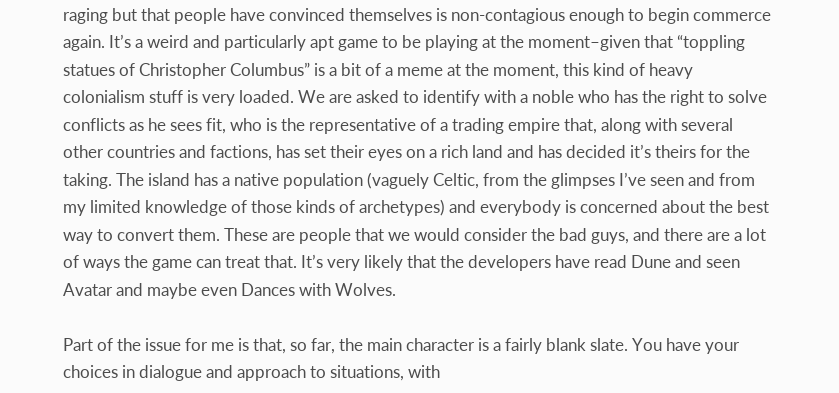raging but that people have convinced themselves is non-contagious enough to begin commerce again. It’s a weird and particularly apt game to be playing at the moment–given that “toppling statues of Christopher Columbus” is a bit of a meme at the moment, this kind of heavy colonialism stuff is very loaded. We are asked to identify with a noble who has the right to solve conflicts as he sees fit, who is the representative of a trading empire that, along with several other countries and factions, has set their eyes on a rich land and has decided it’s theirs for the taking. The island has a native population (vaguely Celtic, from the glimpses I’ve seen and from my limited knowledge of those kinds of archetypes) and everybody is concerned about the best way to convert them. These are people that we would consider the bad guys, and there are a lot of ways the game can treat that. It’s very likely that the developers have read Dune and seen Avatar and maybe even Dances with Wolves.

Part of the issue for me is that, so far, the main character is a fairly blank slate. You have your choices in dialogue and approach to situations, with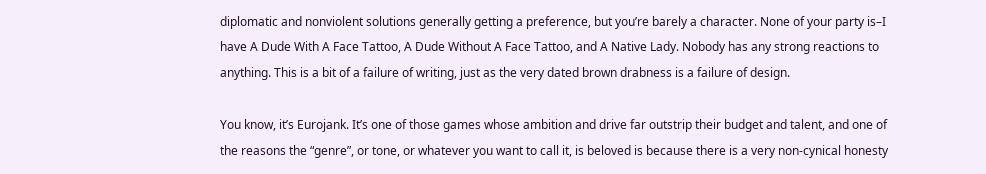diplomatic and nonviolent solutions generally getting a preference, but you’re barely a character. None of your party is–I have A Dude With A Face Tattoo, A Dude Without A Face Tattoo, and A Native Lady. Nobody has any strong reactions to anything. This is a bit of a failure of writing, just as the very dated brown drabness is a failure of design.

You know, it’s Eurojank. It’s one of those games whose ambition and drive far outstrip their budget and talent, and one of the reasons the “genre”, or tone, or whatever you want to call it, is beloved is because there is a very non-cynical honesty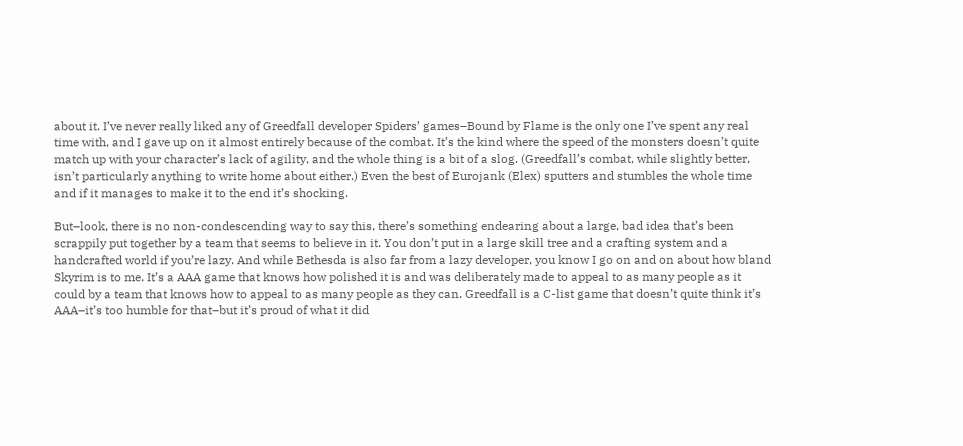about it. I’ve never really liked any of Greedfall developer Spiders’ games–Bound by Flame is the only one I’ve spent any real time with, and I gave up on it almost entirely because of the combat. It’s the kind where the speed of the monsters doesn’t quite match up with your character’s lack of agility, and the whole thing is a bit of a slog. (Greedfall’s combat, while slightly better, isn’t particularly anything to write home about either.) Even the best of Eurojank (Elex) sputters and stumbles the whole time and if it manages to make it to the end it’s shocking.

But–look, there is no non-condescending way to say this, there’s something endearing about a large, bad idea that’s been scrappily put together by a team that seems to believe in it. You don’t put in a large skill tree and a crafting system and a handcrafted world if you’re lazy. And while Bethesda is also far from a lazy developer, you know I go on and on about how bland Skyrim is to me. It’s a AAA game that knows how polished it is and was deliberately made to appeal to as many people as it could by a team that knows how to appeal to as many people as they can. Greedfall is a C-list game that doesn’t quite think it’s AAA–it’s too humble for that–but it’s proud of what it did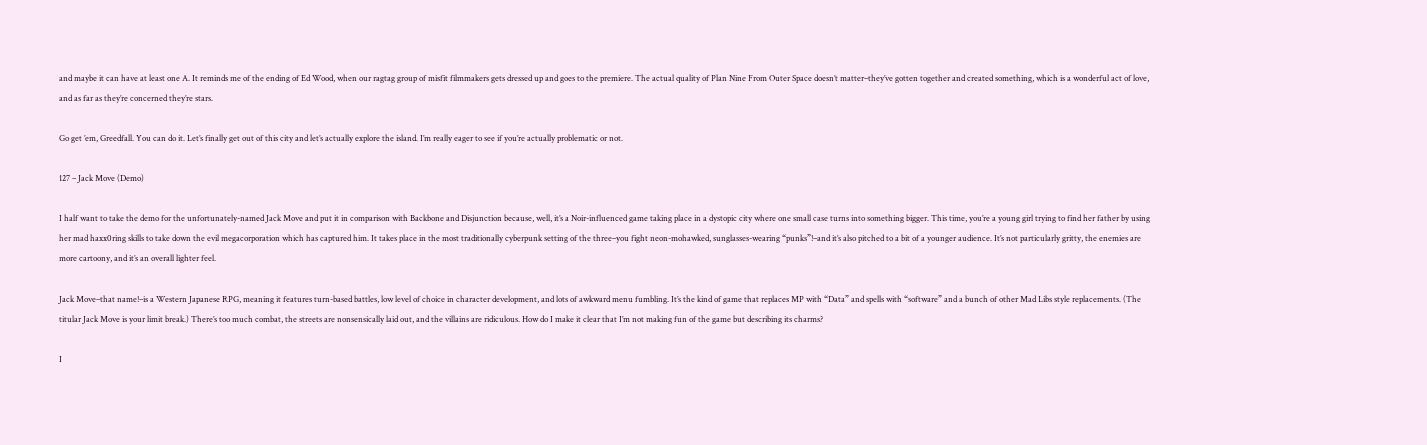and maybe it can have at least one A. It reminds me of the ending of Ed Wood, when our ragtag group of misfit filmmakers gets dressed up and goes to the premiere. The actual quality of Plan Nine From Outer Space doesn’t matter–they’ve gotten together and created something, which is a wonderful act of love, and as far as they’re concerned they’re stars.

Go get ’em, Greedfall. You can do it. Let’s finally get out of this city and let’s actually explore the island. I’m really eager to see if you’re actually problematic or not.

127 – Jack Move (Demo)

I half want to take the demo for the unfortunately-named Jack Move and put it in comparison with Backbone and Disjunction because, well, it’s a Noir-influenced game taking place in a dystopic city where one small case turns into something bigger. This time, you’re a young girl trying to find her father by using her mad haxx0ring skills to take down the evil megacorporation which has captured him. It takes place in the most traditionally cyberpunk setting of the three–you fight neon-mohawked, sunglasses-wearing “punks”!–and it’s also pitched to a bit of a younger audience. It’s not particularly gritty, the enemies are more cartoony, and it’s an overall lighter feel.

Jack Move–that name!–is a Western Japanese RPG, meaning it features turn-based battles, low level of choice in character development, and lots of awkward menu fumbling. It’s the kind of game that replaces MP with “Data” and spells with “software” and a bunch of other Mad Libs style replacements. (The titular Jack Move is your limit break.) There’s too much combat, the streets are nonsensically laid out, and the villains are ridiculous. How do I make it clear that I’m not making fun of the game but describing its charms?

I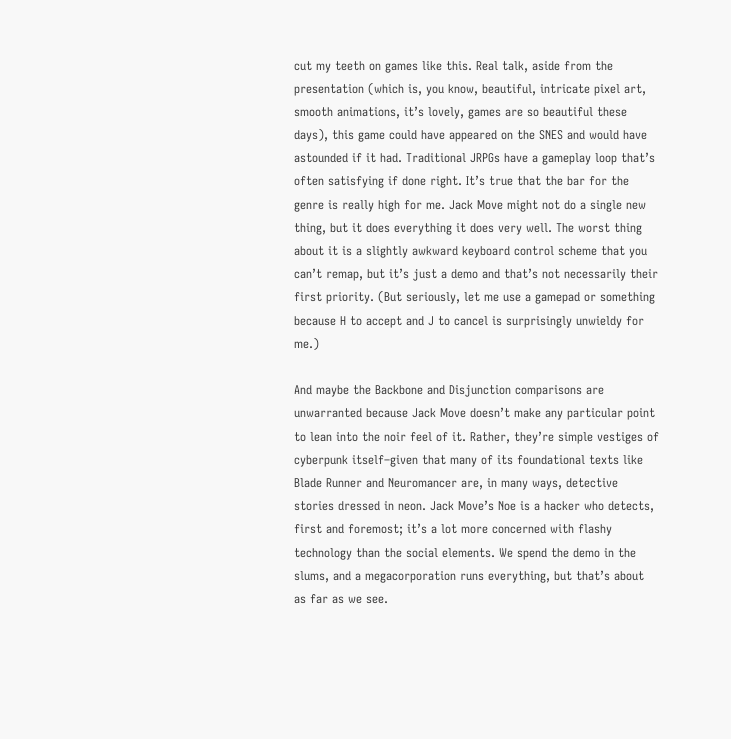cut my teeth on games like this. Real talk, aside from the presentation (which is, you know, beautiful, intricate pixel art, smooth animations, it’s lovely, games are so beautiful these days), this game could have appeared on the SNES and would have astounded if it had. Traditional JRPGs have a gameplay loop that’s often satisfying if done right. It’s true that the bar for the genre is really high for me. Jack Move might not do a single new thing, but it does everything it does very well. The worst thing about it is a slightly awkward keyboard control scheme that you can’t remap, but it’s just a demo and that’s not necessarily their first priority. (But seriously, let me use a gamepad or something because H to accept and J to cancel is surprisingly unwieldy for me.)

And maybe the Backbone and Disjunction comparisons are unwarranted because Jack Move doesn’t make any particular point to lean into the noir feel of it. Rather, they’re simple vestiges of cyberpunk itself–given that many of its foundational texts like Blade Runner and Neuromancer are, in many ways, detective stories dressed in neon. Jack Move’s Noe is a hacker who detects, first and foremost; it’s a lot more concerned with flashy technology than the social elements. We spend the demo in the slums, and a megacorporation runs everything, but that’s about as far as we see.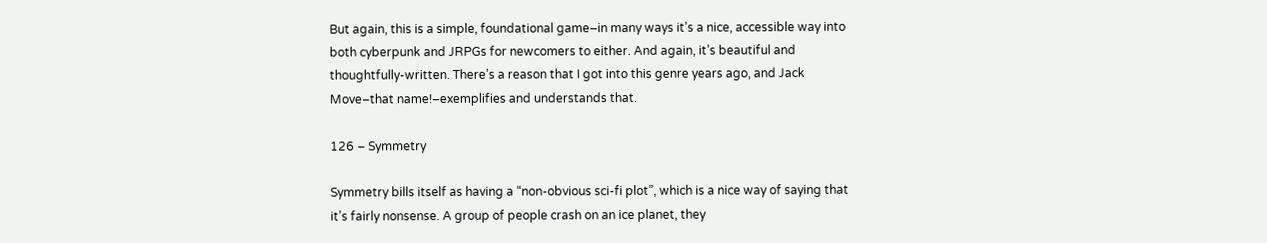But again, this is a simple, foundational game–in many ways it’s a nice, accessible way into both cyberpunk and JRPGs for newcomers to either. And again, it’s beautiful and thoughtfully-written. There’s a reason that I got into this genre years ago, and Jack Move–that name!–exemplifies and understands that.

126 – Symmetry

Symmetry bills itself as having a “non-obvious sci-fi plot”, which is a nice way of saying that it’s fairly nonsense. A group of people crash on an ice planet, they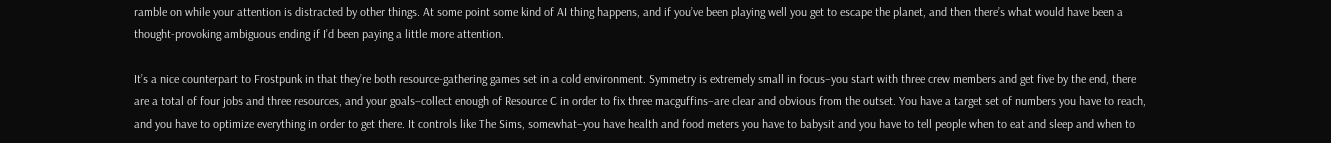ramble on while your attention is distracted by other things. At some point some kind of AI thing happens, and if you’ve been playing well you get to escape the planet, and then there’s what would have been a thought-provoking ambiguous ending if I’d been paying a little more attention.

It’s a nice counterpart to Frostpunk in that they’re both resource-gathering games set in a cold environment. Symmetry is extremely small in focus–you start with three crew members and get five by the end, there are a total of four jobs and three resources, and your goals–collect enough of Resource C in order to fix three macguffins–are clear and obvious from the outset. You have a target set of numbers you have to reach, and you have to optimize everything in order to get there. It controls like The Sims, somewhat–you have health and food meters you have to babysit and you have to tell people when to eat and sleep and when to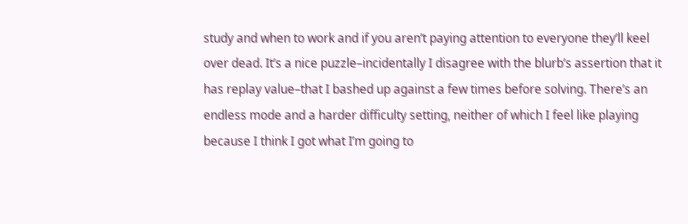study and when to work and if you aren’t paying attention to everyone they’ll keel over dead. It’s a nice puzzle–incidentally I disagree with the blurb’s assertion that it has replay value–that I bashed up against a few times before solving. There’s an endless mode and a harder difficulty setting, neither of which I feel like playing because I think I got what I’m going to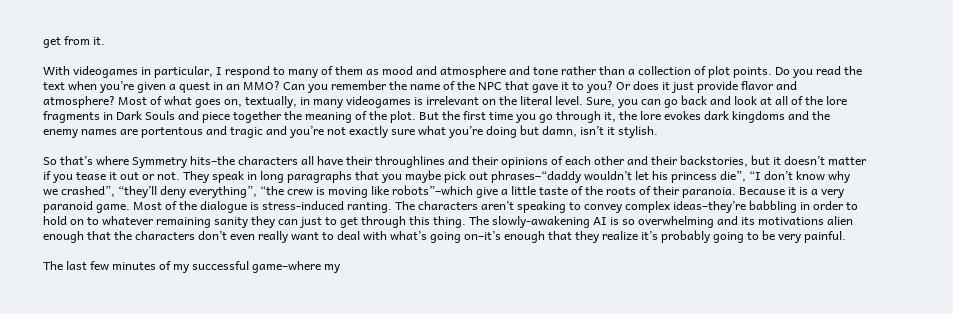get from it.

With videogames in particular, I respond to many of them as mood and atmosphere and tone rather than a collection of plot points. Do you read the text when you’re given a quest in an MMO? Can you remember the name of the NPC that gave it to you? Or does it just provide flavor and atmosphere? Most of what goes on, textually, in many videogames is irrelevant on the literal level. Sure, you can go back and look at all of the lore fragments in Dark Souls and piece together the meaning of the plot. But the first time you go through it, the lore evokes dark kingdoms and the enemy names are portentous and tragic and you’re not exactly sure what you’re doing but damn, isn’t it stylish.

So that’s where Symmetry hits–the characters all have their throughlines and their opinions of each other and their backstories, but it doesn’t matter if you tease it out or not. They speak in long paragraphs that you maybe pick out phrases–“daddy wouldn’t let his princess die”, “I don’t know why we crashed”, “they’ll deny everything”, “the crew is moving like robots”–which give a little taste of the roots of their paranoia. Because it is a very paranoid game. Most of the dialogue is stress-induced ranting. The characters aren’t speaking to convey complex ideas–they’re babbling in order to hold on to whatever remaining sanity they can just to get through this thing. The slowly-awakening AI is so overwhelming and its motivations alien enough that the characters don’t even really want to deal with what’s going on–it’s enough that they realize it’s probably going to be very painful.

The last few minutes of my successful game–where my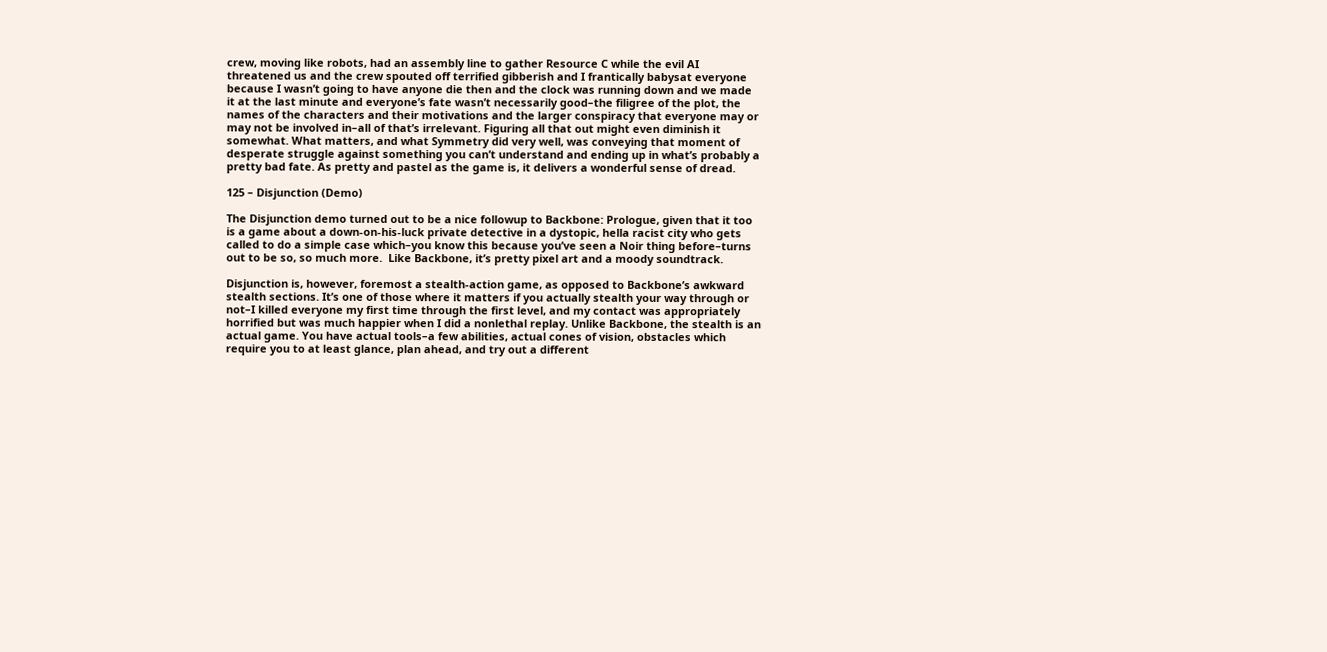crew, moving like robots, had an assembly line to gather Resource C while the evil AI threatened us and the crew spouted off terrified gibberish and I frantically babysat everyone because I wasn’t going to have anyone die then and the clock was running down and we made it at the last minute and everyone’s fate wasn’t necessarily good–the filigree of the plot, the names of the characters and their motivations and the larger conspiracy that everyone may or may not be involved in–all of that’s irrelevant. Figuring all that out might even diminish it somewhat. What matters, and what Symmetry did very well, was conveying that moment of desperate struggle against something you can’t understand and ending up in what’s probably a pretty bad fate. As pretty and pastel as the game is, it delivers a wonderful sense of dread.

125 – Disjunction (Demo)

The Disjunction demo turned out to be a nice followup to Backbone: Prologue, given that it too is a game about a down-on-his-luck private detective in a dystopic, hella racist city who gets called to do a simple case which–you know this because you’ve seen a Noir thing before–turns out to be so, so much more.  Like Backbone, it’s pretty pixel art and a moody soundtrack.

Disjunction is, however, foremost a stealth-action game, as opposed to Backbone’s awkward stealth sections. It’s one of those where it matters if you actually stealth your way through or not–I killed everyone my first time through the first level, and my contact was appropriately horrified but was much happier when I did a nonlethal replay. Unlike Backbone, the stealth is an actual game. You have actual tools–a few abilities, actual cones of vision, obstacles which require you to at least glance, plan ahead, and try out a different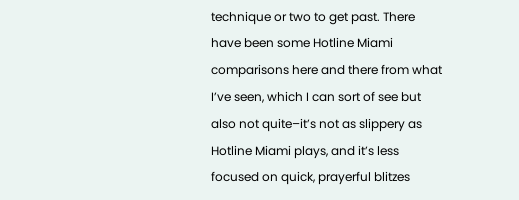technique or two to get past. There have been some Hotline Miami comparisons here and there from what I’ve seen, which I can sort of see but also not quite–it’s not as slippery as Hotline Miami plays, and it’s less focused on quick, prayerful blitzes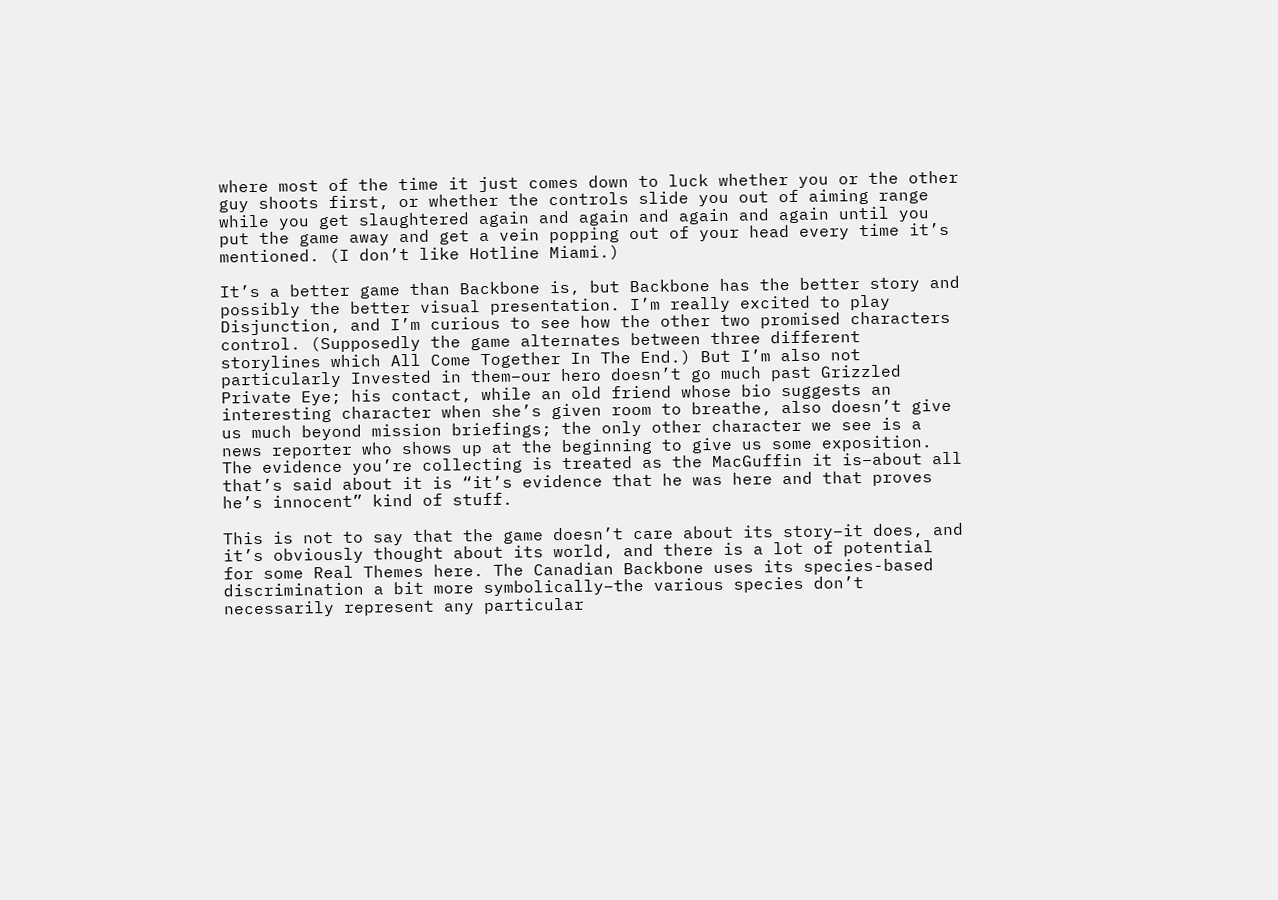where most of the time it just comes down to luck whether you or the other guy shoots first, or whether the controls slide you out of aiming range while you get slaughtered again and again and again and again until you put the game away and get a vein popping out of your head every time it’s mentioned. (I don’t like Hotline Miami.)

It’s a better game than Backbone is, but Backbone has the better story and possibly the better visual presentation. I’m really excited to play Disjunction, and I’m curious to see how the other two promised characters control. (Supposedly the game alternates between three different storylines which All Come Together In The End.) But I’m also not particularly Invested in them–our hero doesn’t go much past Grizzled Private Eye; his contact, while an old friend whose bio suggests an interesting character when she’s given room to breathe, also doesn’t give us much beyond mission briefings; the only other character we see is a news reporter who shows up at the beginning to give us some exposition. The evidence you’re collecting is treated as the MacGuffin it is–about all that’s said about it is “it’s evidence that he was here and that proves he’s innocent” kind of stuff.

This is not to say that the game doesn’t care about its story–it does, and it’s obviously thought about its world, and there is a lot of potential for some Real Themes here. The Canadian Backbone uses its species-based discrimination a bit more symbolically–the various species don’t necessarily represent any particular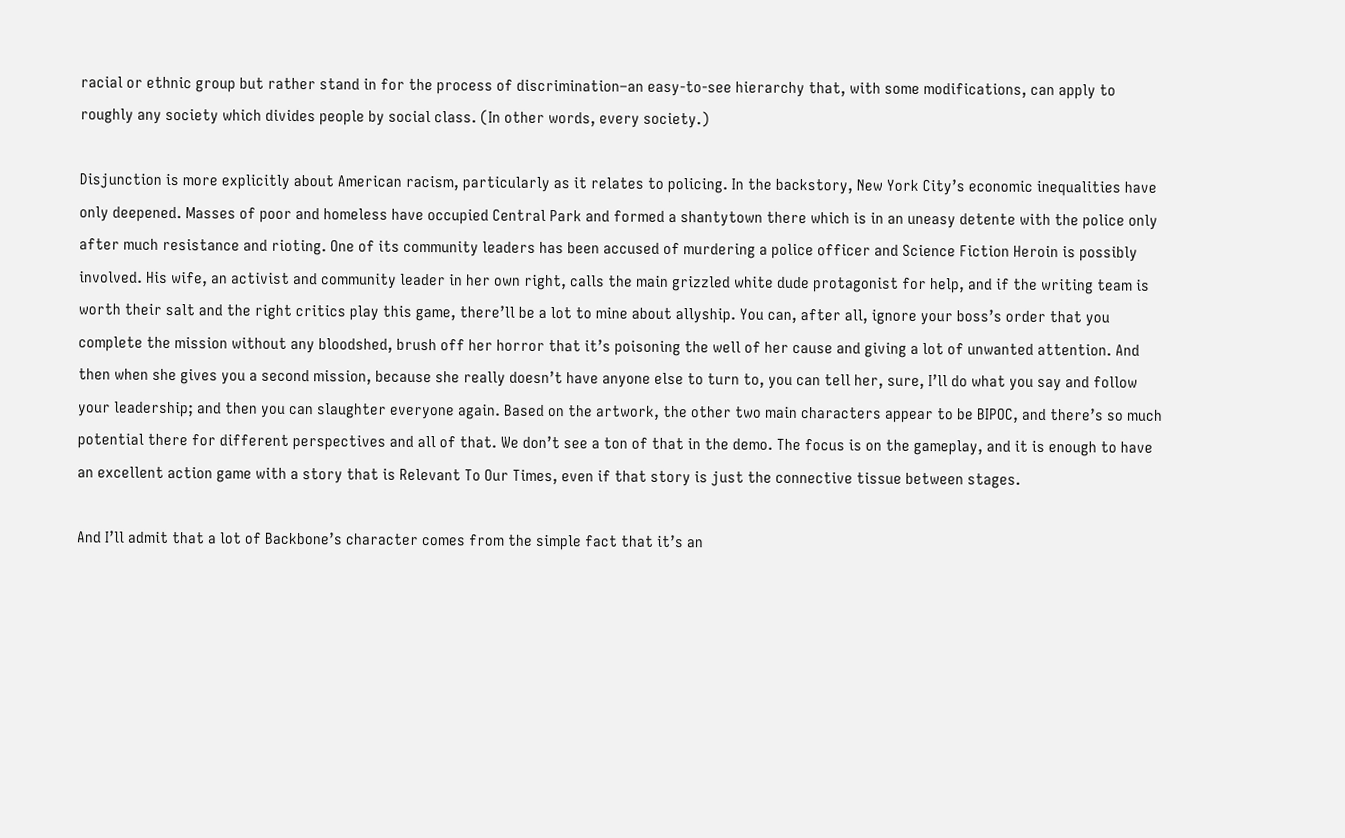racial or ethnic group but rather stand in for the process of discrimination–an easy-to-see hierarchy that, with some modifications, can apply to roughly any society which divides people by social class. (In other words, every society.)

Disjunction is more explicitly about American racism, particularly as it relates to policing. In the backstory, New York City’s economic inequalities have only deepened. Masses of poor and homeless have occupied Central Park and formed a shantytown there which is in an uneasy detente with the police only after much resistance and rioting. One of its community leaders has been accused of murdering a police officer and Science Fiction Heroin is possibly involved. His wife, an activist and community leader in her own right, calls the main grizzled white dude protagonist for help, and if the writing team is worth their salt and the right critics play this game, there’ll be a lot to mine about allyship. You can, after all, ignore your boss’s order that you complete the mission without any bloodshed, brush off her horror that it’s poisoning the well of her cause and giving a lot of unwanted attention. And then when she gives you a second mission, because she really doesn’t have anyone else to turn to, you can tell her, sure, I’ll do what you say and follow your leadership; and then you can slaughter everyone again. Based on the artwork, the other two main characters appear to be BIPOC, and there’s so much potential there for different perspectives and all of that. We don’t see a ton of that in the demo. The focus is on the gameplay, and it is enough to have an excellent action game with a story that is Relevant To Our Times, even if that story is just the connective tissue between stages.

And I’ll admit that a lot of Backbone’s character comes from the simple fact that it’s an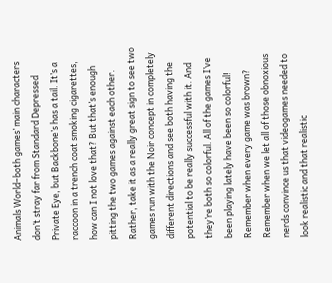Animals World–both games’ main characters don’t stray far from Standard Depressed Private Eye, but Backbone’s has a tail. It’s a raccoon in a trench coat smoking cigarettes, how can I not love that? But that’s enough pitting the two games against each other. Rather, take it as a really great sign to see two games run with the Noir concept in completely different directions and see both having the potential to be really successful with it. And they’re both so colorful. All of the games I’ve been playing lately have been so colorful! Remember when every game was brown? Remember when we let all of those obnoxious nerds convince us that videogames needed to look realistic and that realistic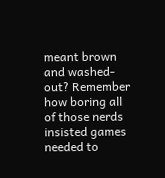meant brown and washed-out? Remember how boring all of those nerds insisted games needed to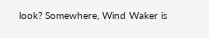look? Somewhere, Wind Waker is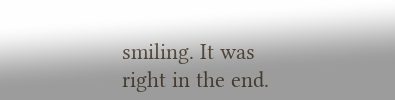smiling. It was right in the end.